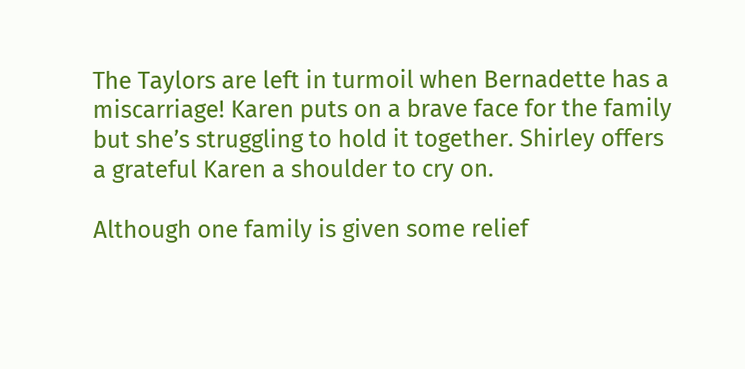The Taylors are left in turmoil when Bernadette has a miscarriage! Karen puts on a brave face for the family but she’s struggling to hold it together. Shirley offers a grateful Karen a shoulder to cry on.

Although one family is given some relief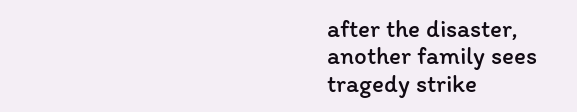after the disaster, another family sees tragedy strike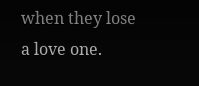when they lose a love one.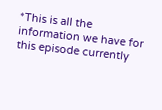*This is all the information we have for this episode currently